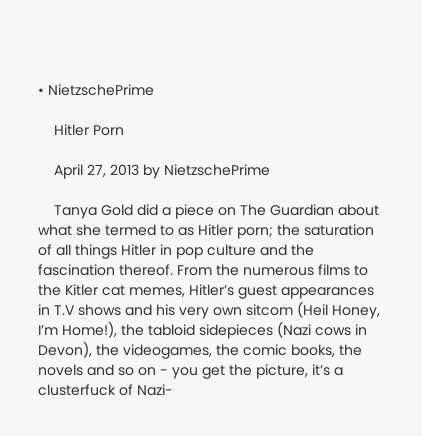• NietzschePrime

    Hitler Porn

    April 27, 2013 by NietzschePrime

    Tanya Gold did a piece on The Guardian about what she termed to as Hitler porn; the saturation of all things Hitler in pop culture and the fascination thereof. From the numerous films to the Kitler cat memes, Hitler’s guest appearances in T.V shows and his very own sitcom (Heil Honey, I’m Home!), the tabloid sidepieces (Nazi cows in Devon), the videogames, the comic books, the novels and so on - you get the picture, it’s a clusterfuck of Nazi-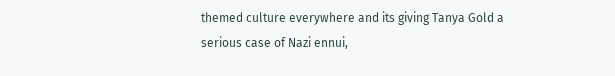themed culture everywhere and its giving Tanya Gold a serious case of Nazi ennui,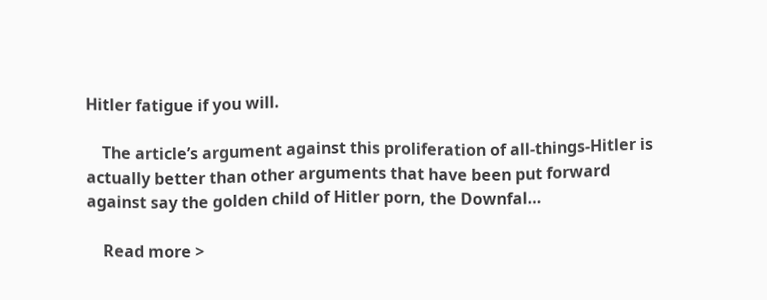Hitler fatigue if you will.

    The article’s argument against this proliferation of all-things-Hitler is actually better than other arguments that have been put forward against say the golden child of Hitler porn, the Downfal…

    Read more >